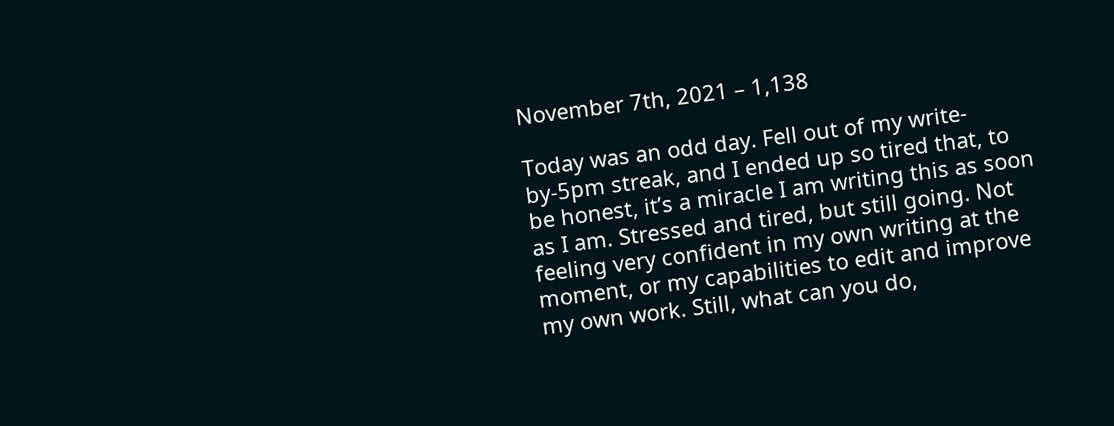November 7th, 2021 – 1,138

Today was an odd day. Fell out of my write-by-5pm streak, and I ended up so tired that, to be honest, it’s a miracle I am writing this as soon as I am. Stressed and tired, but still going. Not feeling very confident in my own writing at the moment, or my capabilities to edit and improve my own work. Still, what can you do,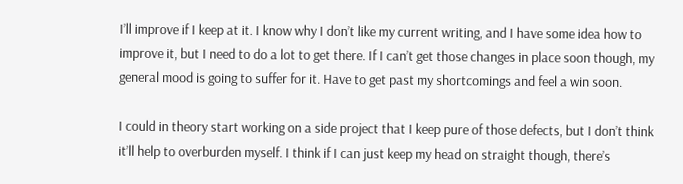I’ll improve if I keep at it. I know why I don’t like my current writing, and I have some idea how to improve it, but I need to do a lot to get there. If I can’t get those changes in place soon though, my general mood is going to suffer for it. Have to get past my shortcomings and feel a win soon.

I could in theory start working on a side project that I keep pure of those defects, but I don’t think it’ll help to overburden myself. I think if I can just keep my head on straight though, there’s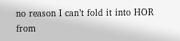no reason I can’t fold it into HOR from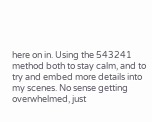here on in. Using the 543241 method both to stay calm, and to try and embed more details into my scenes. No sense getting overwhelmed, just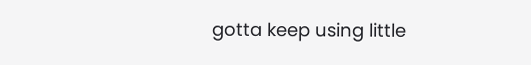gotta keep using little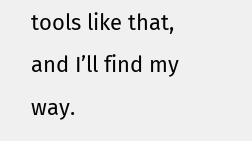tools like that, and I’ll find my way.